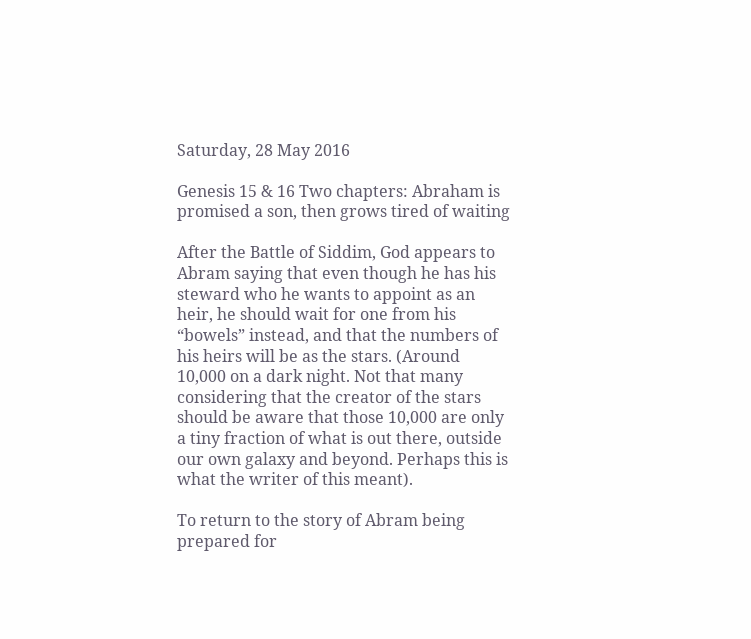Saturday, 28 May 2016

Genesis 15 & 16 Two chapters: Abraham is promised a son, then grows tired of waiting

After the Battle of Siddim, God appears to Abram saying that even though he has his steward who he wants to appoint as an heir, he should wait for one from his “bowels” instead, and that the numbers of his heirs will be as the stars. (Around 10,000 on a dark night. Not that many considering that the creator of the stars should be aware that those 10,000 are only a tiny fraction of what is out there, outside our own galaxy and beyond. Perhaps this is what the writer of this meant).

To return to the story of Abram being prepared for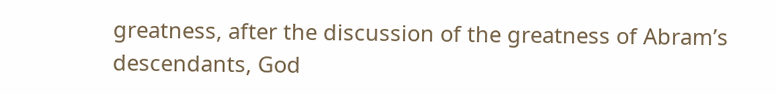greatness, after the discussion of the greatness of Abram’s descendants, God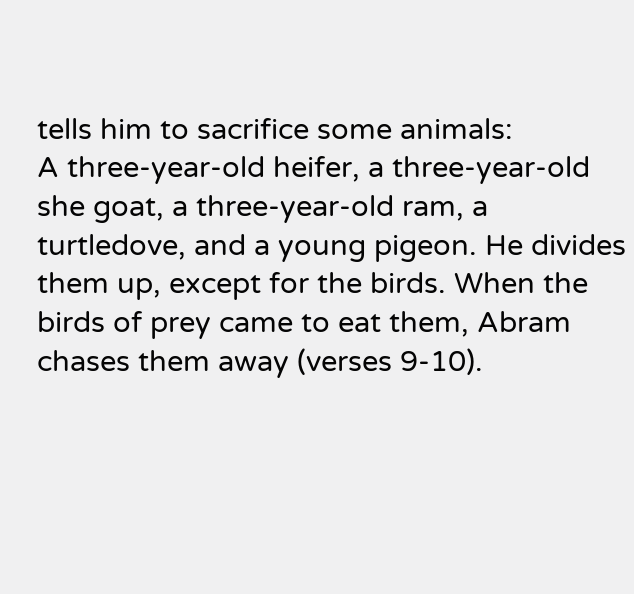tells him to sacrifice some animals:
A three-year-old heifer, a three-year-old she goat, a three-year-old ram, a turtledove, and a young pigeon. He divides them up, except for the birds. When the birds of prey came to eat them, Abram chases them away (verses 9-10).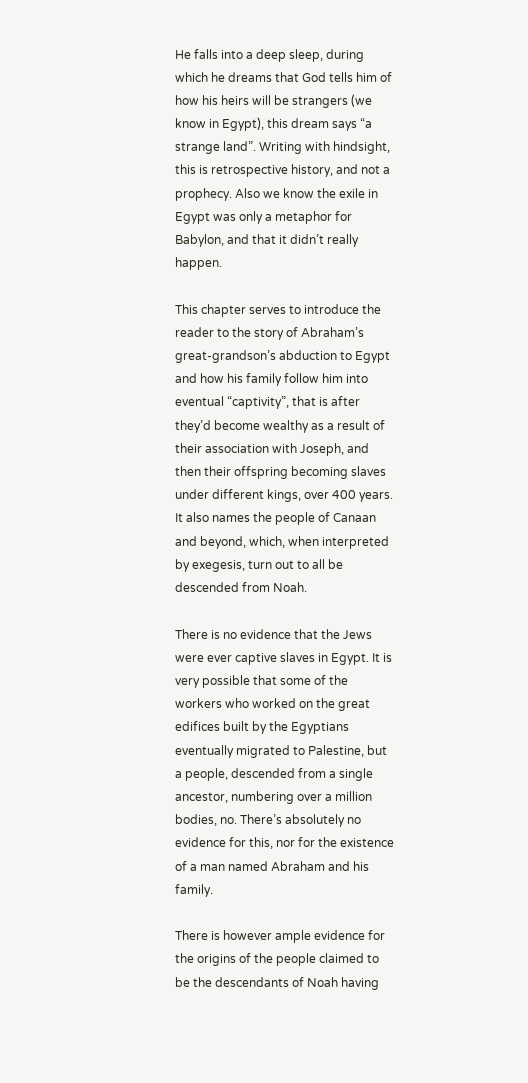He falls into a deep sleep, during which he dreams that God tells him of how his heirs will be strangers (we know in Egypt), this dream says “a strange land”. Writing with hindsight, this is retrospective history, and not a prophecy. Also we know the exile in Egypt was only a metaphor for Babylon, and that it didn’t really happen.

This chapter serves to introduce the reader to the story of Abraham’s great-grandson’s abduction to Egypt and how his family follow him into eventual “captivity”, that is after they’d become wealthy as a result of their association with Joseph, and then their offspring becoming slaves under different kings, over 400 years. It also names the people of Canaan and beyond, which, when interpreted by exegesis, turn out to all be descended from Noah.

There is no evidence that the Jews were ever captive slaves in Egypt. It is very possible that some of the workers who worked on the great edifices built by the Egyptians eventually migrated to Palestine, but a people, descended from a single ancestor, numbering over a million bodies, no. There’s absolutely no evidence for this, nor for the existence of a man named Abraham and his family.

There is however ample evidence for the origins of the people claimed to be the descendants of Noah having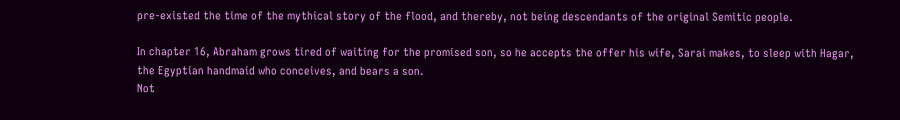pre-existed the time of the mythical story of the flood, and thereby, not being descendants of the original Semitic people.

In chapter 16, Abraham grows tired of waiting for the promised son, so he accepts the offer his wife, Sarai makes, to sleep with Hagar, the Egyptian handmaid who conceives, and bears a son.
Not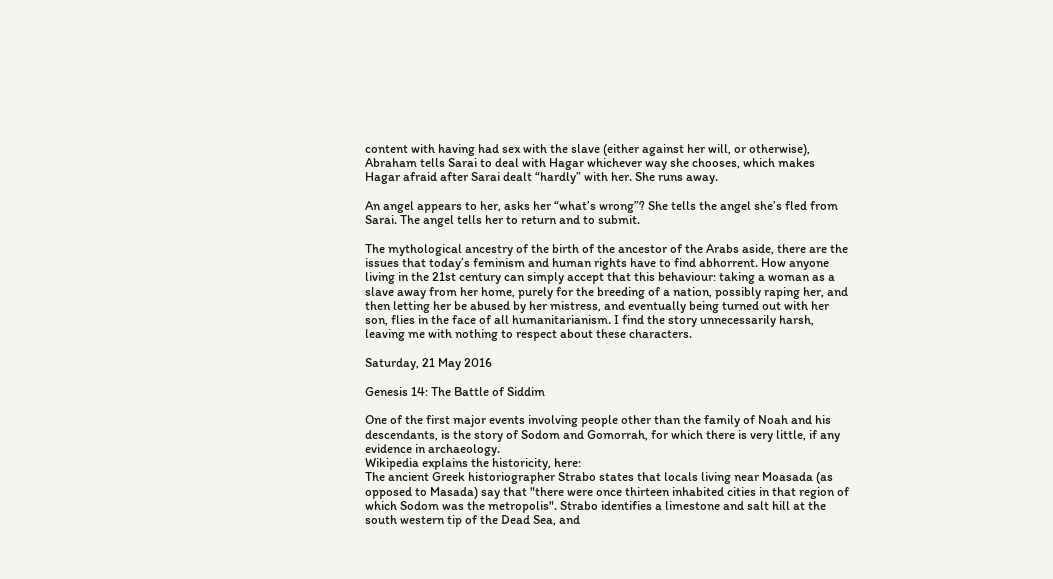content with having had sex with the slave (either against her will, or otherwise), Abraham tells Sarai to deal with Hagar whichever way she chooses, which makes Hagar afraid after Sarai dealt “hardly” with her. She runs away.

An angel appears to her, asks her “what’s wrong”? She tells the angel she’s fled from Sarai. The angel tells her to return and to submit.

The mythological ancestry of the birth of the ancestor of the Arabs aside, there are the issues that today’s feminism and human rights have to find abhorrent. How anyone living in the 21st century can simply accept that this behaviour: taking a woman as a slave away from her home, purely for the breeding of a nation, possibly raping her, and then letting her be abused by her mistress, and eventually being turned out with her son, flies in the face of all humanitarianism. I find the story unnecessarily harsh, leaving me with nothing to respect about these characters.

Saturday, 21 May 2016

Genesis 14: The Battle of Siddim

One of the first major events involving people other than the family of Noah and his descendants, is the story of Sodom and Gomorrah, for which there is very little, if any evidence in archaeology.
Wikipedia explains the historicity, here:
The ancient Greek historiographer Strabo states that locals living near Moasada (as opposed to Masada) say that "there were once thirteen inhabited cities in that region of which Sodom was the metropolis". Strabo identifies a limestone and salt hill at the south western tip of the Dead Sea, and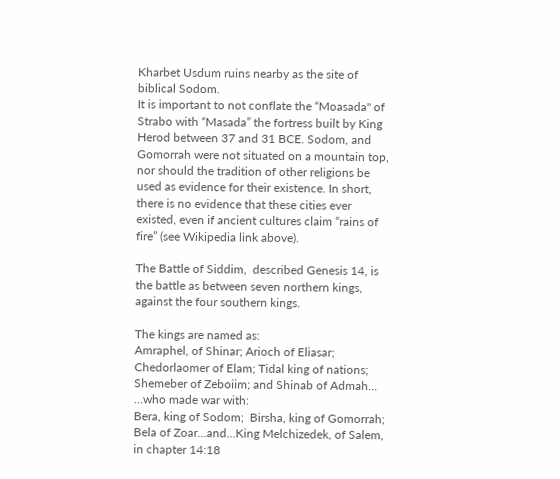Kharbet Usdum ruins nearby as the site of biblical Sodom.
It is important to not conflate the “Moasada" of Strabo with “Masada” the fortress built by King Herod between 37 and 31 BCE. Sodom, and Gomorrah were not situated on a mountain top, nor should the tradition of other religions be used as evidence for their existence. In short, there is no evidence that these cities ever existed, even if ancient cultures claim “rains of fire” (see Wikipedia link above).

The Battle of Siddim,  described Genesis 14, is the battle as between seven northern kings, against the four southern kings.

The kings are named as:
Amraphel, of Shinar; Arioch of Eliasar; Chedorlaomer of Elam; Tidal king of nations; Shemeber of Zeboiim; and Shinab of Admah…
…who made war with:
Bera, king of Sodom;  Birsha, king of Gomorrah; Bela of Zoar…and…King Melchizedek, of Salem, in chapter 14:18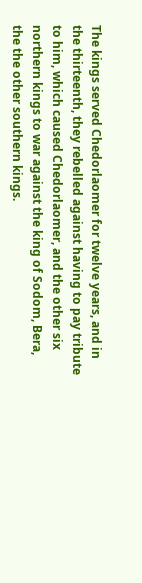The kings served Chedorlaomer for twelve years, and in the thirteenth, they rebelled against having to pay tribute to him, which caused Chedorlaomer, and the other six northern kings to war against the king of Sodom, Bera, the the other southern kings.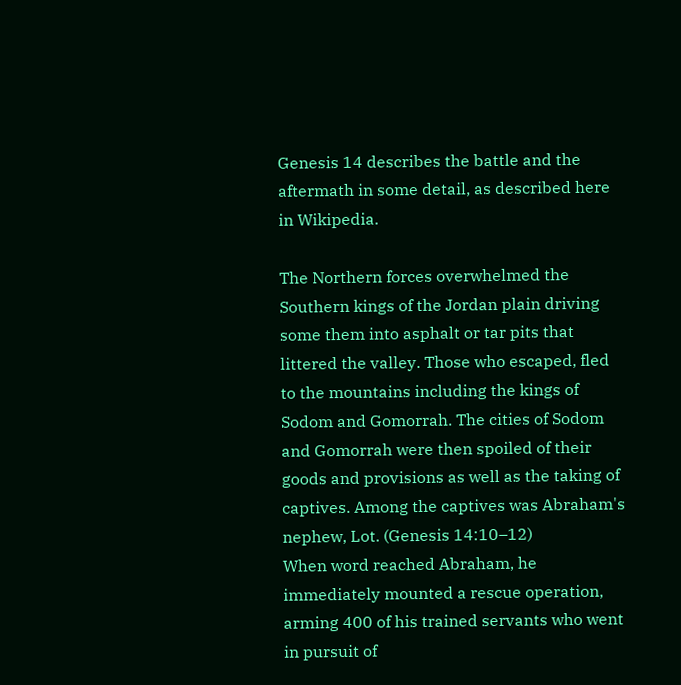Genesis 14 describes the battle and the aftermath in some detail, as described here in Wikipedia.

The Northern forces overwhelmed the Southern kings of the Jordan plain driving some them into asphalt or tar pits that littered the valley. Those who escaped, fled to the mountains including the kings of Sodom and Gomorrah. The cities of Sodom and Gomorrah were then spoiled of their goods and provisions as well as the taking of captives. Among the captives was Abraham's nephew, Lot. (Genesis 14:10–12)
When word reached Abraham, he immediately mounted a rescue operation, arming 400 of his trained servants who went in pursuit of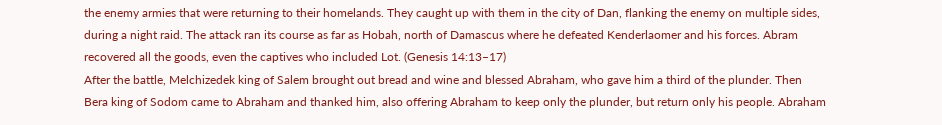the enemy armies that were returning to their homelands. They caught up with them in the city of Dan, flanking the enemy on multiple sides, during a night raid. The attack ran its course as far as Hobah, north of Damascus where he defeated Kenderlaomer and his forces. Abram recovered all the goods, even the captives who included Lot. (Genesis 14:13–17)
After the battle, Melchizedek king of Salem brought out bread and wine and blessed Abraham, who gave him a third of the plunder. Then Bera king of Sodom came to Abraham and thanked him, also offering Abraham to keep only the plunder, but return only his people. Abraham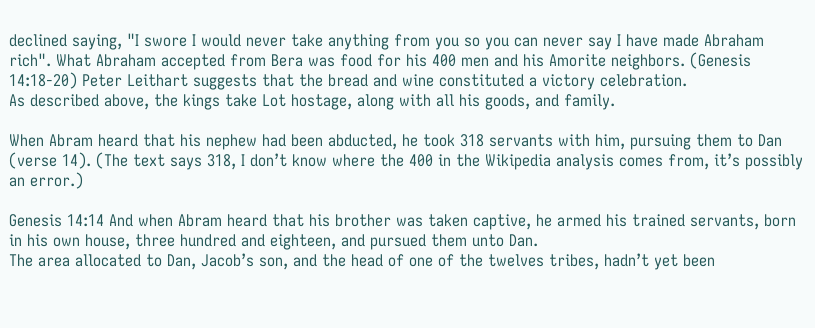declined saying, "I swore I would never take anything from you so you can never say I have made Abraham rich". What Abraham accepted from Bera was food for his 400 men and his Amorite neighbors. (Genesis 14:18-20) Peter Leithart suggests that the bread and wine constituted a victory celebration.
As described above, the kings take Lot hostage, along with all his goods, and family.

When Abram heard that his nephew had been abducted, he took 318 servants with him, pursuing them to Dan (verse 14). (The text says 318, I don’t know where the 400 in the Wikipedia analysis comes from, it’s possibly an error.)

Genesis 14:14 And when Abram heard that his brother was taken captive, he armed his trained servants, born in his own house, three hundred and eighteen, and pursued them unto Dan.
The area allocated to Dan, Jacob’s son, and the head of one of the twelves tribes, hadn’t yet been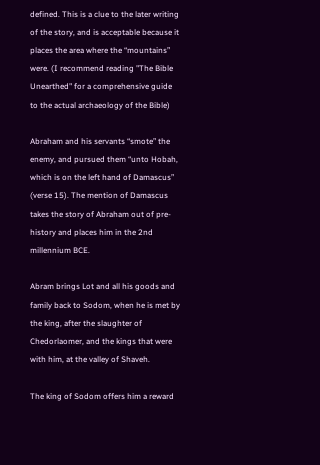defined. This is a clue to the later writing of the story, and is acceptable because it places the area where the “mountains” were. (I recommend reading "The Bible Unearthed" for a comprehensive guide to the actual archaeology of the Bible)

Abraham and his servants “smote” the enemy, and pursued them “unto Hobah, which is on the left hand of Damascus” (verse 15). The mention of Damascus takes the story of Abraham out of pre-history and places him in the 2nd millennium BCE.

Abram brings Lot and all his goods and family back to Sodom, when he is met by the king, after the slaughter of Chedorlaomer, and the kings that were with him, at the valley of Shaveh.

The king of Sodom offers him a reward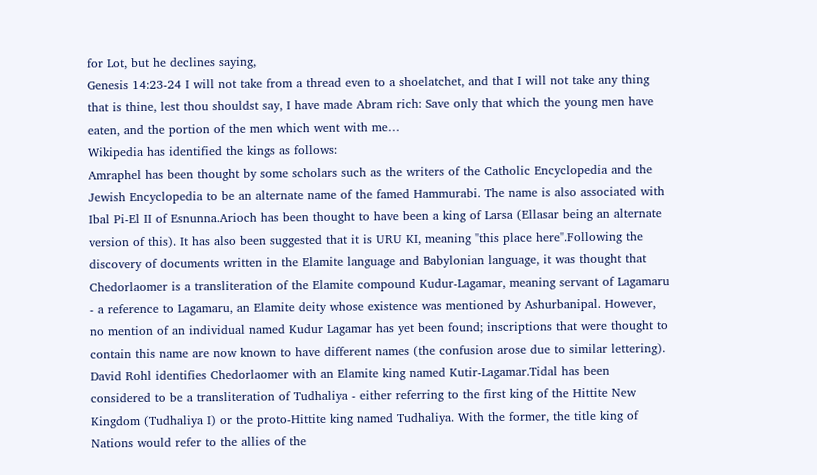for Lot, but he declines saying,
Genesis 14:23-24 I will not take from a thread even to a shoelatchet, and that I will not take any thing that is thine, lest thou shouldst say, I have made Abram rich: Save only that which the young men have eaten, and the portion of the men which went with me…
Wikipedia has identified the kings as follows:
Amraphel has been thought by some scholars such as the writers of the Catholic Encyclopedia and the Jewish Encyclopedia to be an alternate name of the famed Hammurabi. The name is also associated with Ibal Pi-El II of Esnunna.Arioch has been thought to have been a king of Larsa (Ellasar being an alternate version of this). It has also been suggested that it is URU KI, meaning "this place here".Following the discovery of documents written in the Elamite language and Babylonian language, it was thought that Chedorlaomer is a transliteration of the Elamite compound Kudur-Lagamar, meaning servant of Lagamaru - a reference to Lagamaru, an Elamite deity whose existence was mentioned by Ashurbanipal. However, no mention of an individual named Kudur Lagamar has yet been found; inscriptions that were thought to contain this name are now known to have different names (the confusion arose due to similar lettering). David Rohl identifies Chedorlaomer with an Elamite king named Kutir-Lagamar.Tidal has been considered to be a transliteration of Tudhaliya - either referring to the first king of the Hittite New Kingdom (Tudhaliya I) or the proto-Hittite king named Tudhaliya. With the former, the title king of Nations would refer to the allies of the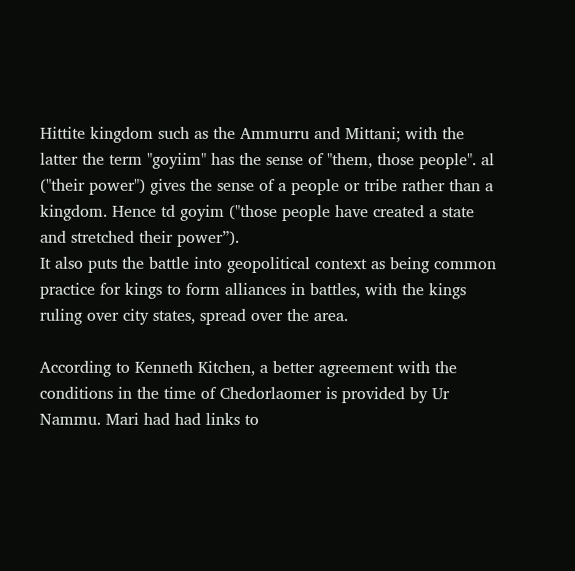Hittite kingdom such as the Ammurru and Mittani; with the latter the term "goyiim" has the sense of "them, those people". al ("their power") gives the sense of a people or tribe rather than a kingdom. Hence td goyim ("those people have created a state and stretched their power”).
It also puts the battle into geopolitical context as being common practice for kings to form alliances in battles, with the kings ruling over city states, spread over the area.

According to Kenneth Kitchen, a better agreement with the conditions in the time of Chedorlaomer is provided by Ur Nammu. Mari had had links to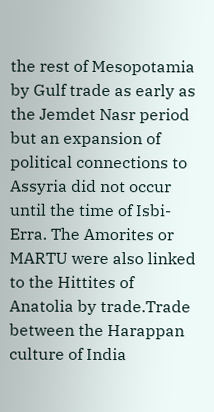the rest of Mesopotamia by Gulf trade as early as the Jemdet Nasr period but an expansion of political connections to Assyria did not occur until the time of Isbi-Erra. The Amorites or MARTU were also linked to the Hittites of Anatolia by trade.Trade between the Harappan culture of India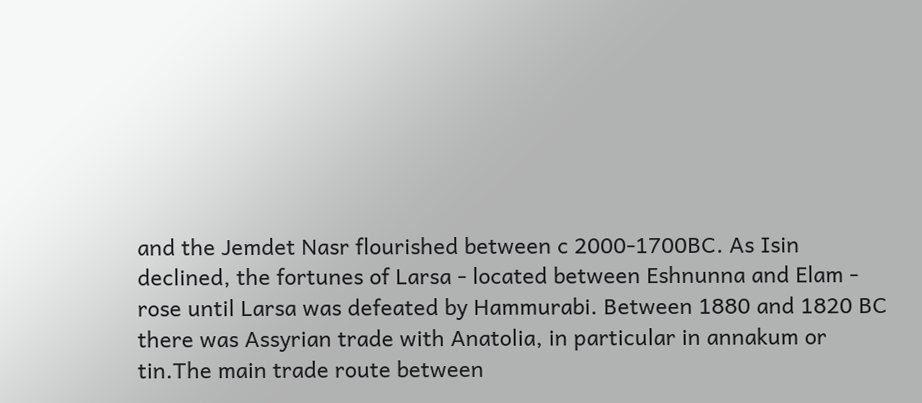and the Jemdet Nasr flourished between c 2000-1700BC. As Isin declined, the fortunes of Larsa - located between Eshnunna and Elam - rose until Larsa was defeated by Hammurabi. Between 1880 and 1820 BC there was Assyrian trade with Anatolia, in particular in annakum or tin.The main trade route between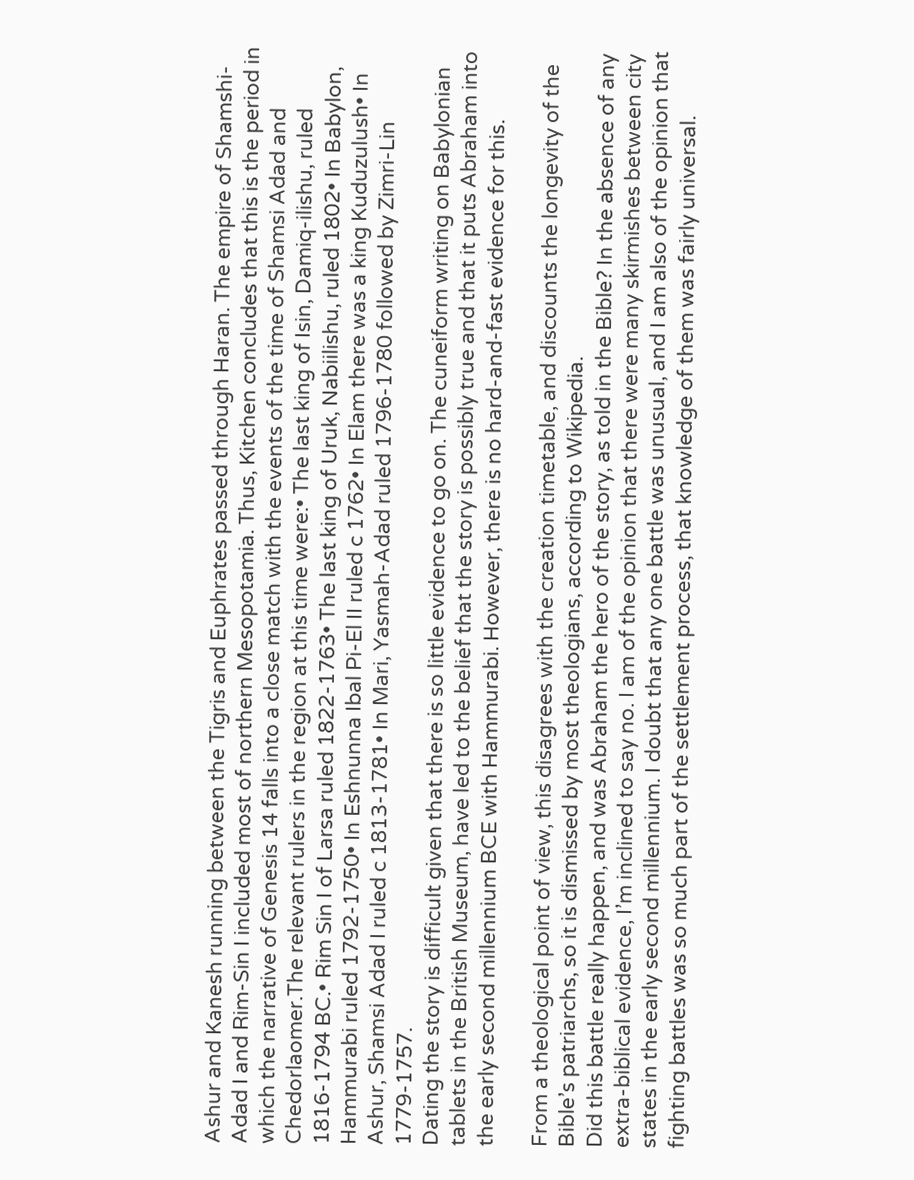Ashur and Kanesh running between the Tigris and Euphrates passed through Haran. The empire of Shamshi-Adad I and Rim-Sin I included most of northern Mesopotamia. Thus, Kitchen concludes that this is the period in which the narrative of Genesis 14 falls into a close match with the events of the time of Shamsi Adad and Chedorlaomer.The relevant rulers in the region at this time were:• The last king of Isin, Damiq-ilishu, ruled 1816-1794 BC.• Rim Sin I of Larsa ruled 1822-1763• The last king of Uruk, Nabiilishu, ruled 1802• In Babylon, Hammurabi ruled 1792-1750• In Eshnunna Ibal Pi-El II ruled c 1762• In Elam there was a king Kuduzulush• In Ashur, Shamsi Adad I ruled c 1813-1781• In Mari, Yasmah-Adad ruled 1796-1780 followed by Zimri-Lin 1779-1757.
Dating the story is difficult given that there is so little evidence to go on. The cuneiform writing on Babylonian tablets in the British Museum, have led to the belief that the story is possibly true and that it puts Abraham into the early second millennium BCE with Hammurabi. However, there is no hard-and-fast evidence for this.

From a theological point of view, this disagrees with the creation timetable, and discounts the longevity of the Bible’s patriarchs, so it is dismissed by most theologians, according to Wikipedia.
Did this battle really happen, and was Abraham the hero of the story, as told in the Bible? In the absence of any extra-biblical evidence, I’m inclined to say no. I am of the opinion that there were many skirmishes between city states in the early second millennium. I doubt that any one battle was unusual, and I am also of the opinion that fighting battles was so much part of the settlement process, that knowledge of them was fairly universal.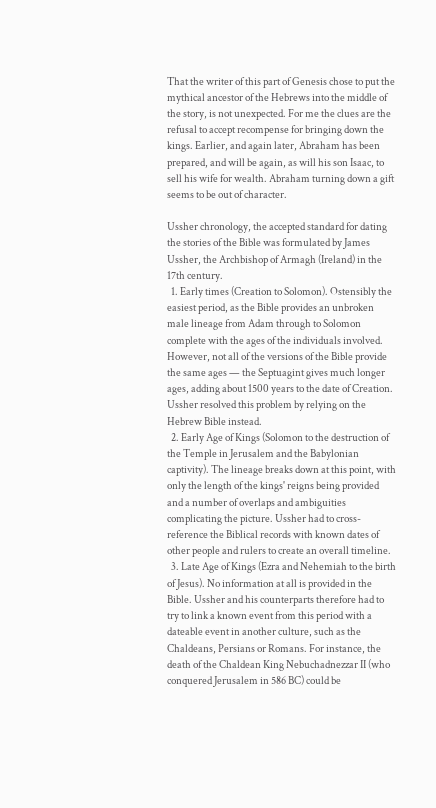That the writer of this part of Genesis chose to put the mythical ancestor of the Hebrews into the middle of the story, is not unexpected. For me the clues are the refusal to accept recompense for bringing down the kings. Earlier, and again later, Abraham has been prepared, and will be again, as will his son Isaac, to sell his wife for wealth. Abraham turning down a gift seems to be out of character.

Ussher chronology, the accepted standard for dating the stories of the Bible was formulated by James Ussher, the Archbishop of Armagh (Ireland) in the 17th century.
  1. Early times (Creation to Solomon). Ostensibly the easiest period, as the Bible provides an unbroken male lineage from Adam through to Solomon complete with the ages of the individuals involved. However, not all of the versions of the Bible provide the same ages — the Septuagint gives much longer ages, adding about 1500 years to the date of Creation. Ussher resolved this problem by relying on the Hebrew Bible instead.
  2. Early Age of Kings (Solomon to the destruction of the Temple in Jerusalem and the Babylonian captivity). The lineage breaks down at this point, with only the length of the kings' reigns being provided and a number of overlaps and ambiguities complicating the picture. Ussher had to cross-reference the Biblical records with known dates of other people and rulers to create an overall timeline.
  3. Late Age of Kings (Ezra and Nehemiah to the birth of Jesus). No information at all is provided in the Bible. Ussher and his counterparts therefore had to try to link a known event from this period with a dateable event in another culture, such as the Chaldeans, Persians or Romans. For instance, the death of the Chaldean King Nebuchadnezzar II (who conquered Jerusalem in 586 BC) could be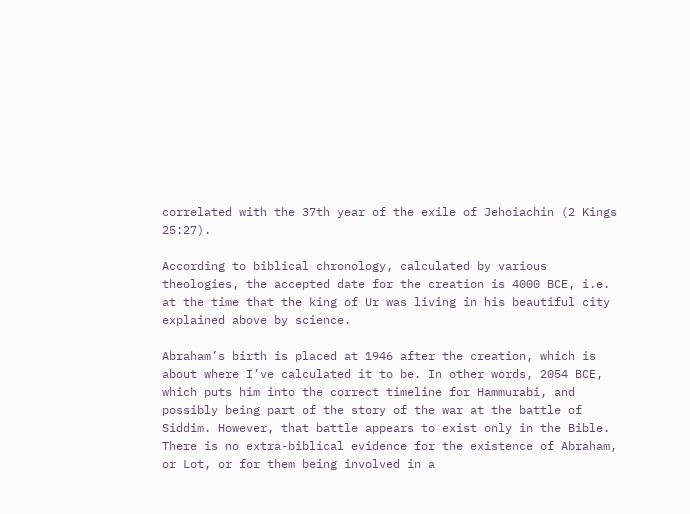correlated with the 37th year of the exile of Jehoiachin (2 Kings 25:27).

According to biblical chronology, calculated by various theologies, the accepted date for the creation is 4000 BCE, i.e. at the time that the king of Ur was living in his beautiful city explained above by science.

Abraham’s birth is placed at 1946 after the creation, which is about where I’ve calculated it to be. In other words, 2054 BCE, which puts him into the correct timeline for Hammurabi, and possibly being part of the story of the war at the battle of Siddim. However, that battle appears to exist only in the Bible. There is no extra-biblical evidence for the existence of Abraham, or Lot, or for them being involved in a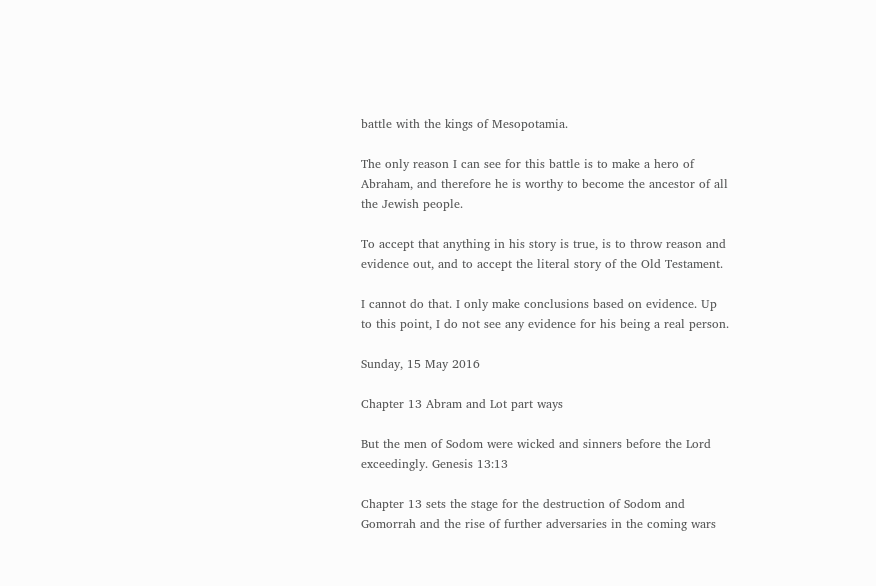battle with the kings of Mesopotamia.

The only reason I can see for this battle is to make a hero of Abraham, and therefore he is worthy to become the ancestor of all the Jewish people.

To accept that anything in his story is true, is to throw reason and evidence out, and to accept the literal story of the Old Testament.

I cannot do that. I only make conclusions based on evidence. Up to this point, I do not see any evidence for his being a real person.

Sunday, 15 May 2016

Chapter 13 Abram and Lot part ways

But the men of Sodom were wicked and sinners before the Lord exceedingly. Genesis 13:13

Chapter 13 sets the stage for the destruction of Sodom and Gomorrah and the rise of further adversaries in the coming wars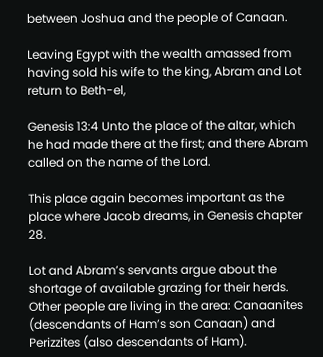between Joshua and the people of Canaan.

Leaving Egypt with the wealth amassed from having sold his wife to the king, Abram and Lot return to Beth-el,

Genesis 13:4 Unto the place of the altar, which he had made there at the first; and there Abram called on the name of the Lord.

This place again becomes important as the place where Jacob dreams, in Genesis chapter 28.

Lot and Abram’s servants argue about the shortage of available grazing for their herds. Other people are living in the area: Canaanites (descendants of Ham’s son Canaan) and Perizzites (also descendants of Ham).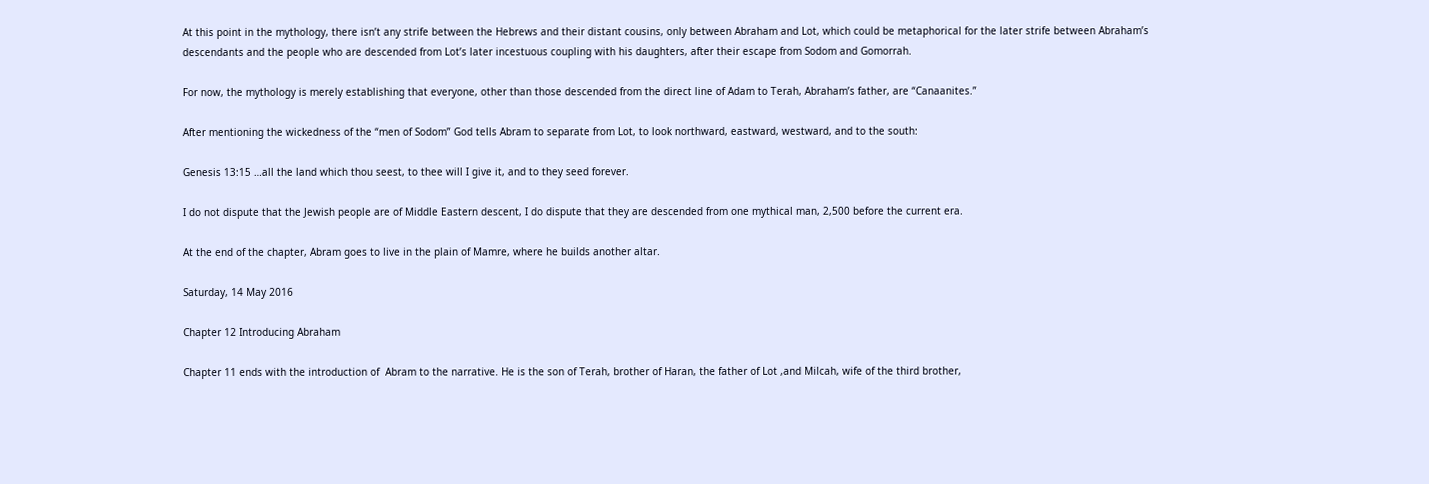At this point in the mythology, there isn’t any strife between the Hebrews and their distant cousins, only between Abraham and Lot, which could be metaphorical for the later strife between Abraham’s descendants and the people who are descended from Lot’s later incestuous coupling with his daughters, after their escape from Sodom and Gomorrah.

For now, the mythology is merely establishing that everyone, other than those descended from the direct line of Adam to Terah, Abraham’s father, are “Canaanites.”

After mentioning the wickedness of the “men of Sodom” God tells Abram to separate from Lot, to look northward, eastward, westward, and to the south:

Genesis 13:15 …all the land which thou seest, to thee will I give it, and to they seed forever.

I do not dispute that the Jewish people are of Middle Eastern descent, I do dispute that they are descended from one mythical man, 2,500 before the current era.

At the end of the chapter, Abram goes to live in the plain of Mamre, where he builds another altar.

Saturday, 14 May 2016

Chapter 12 Introducing Abraham

Chapter 11 ends with the introduction of  Abram to the narrative. He is the son of Terah, brother of Haran, the father of Lot ,and Milcah, wife of the third brother,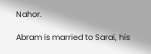Nahor.

Abram is married to Sarai, his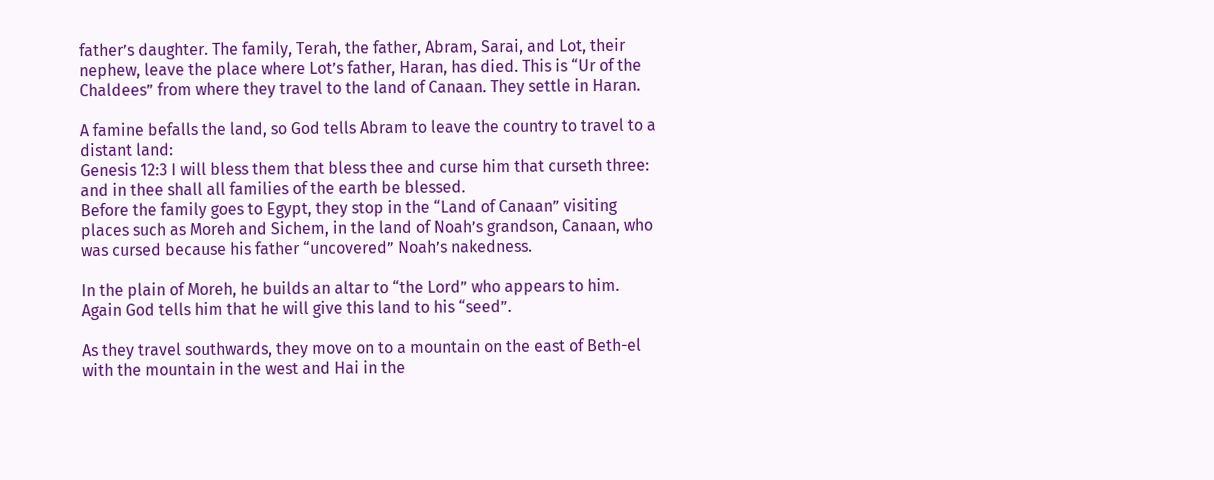father’s daughter. The family, Terah, the father, Abram, Sarai, and Lot, their nephew, leave the place where Lot’s father, Haran, has died. This is “Ur of the Chaldees” from where they travel to the land of Canaan. They settle in Haran.

A famine befalls the land, so God tells Abram to leave the country to travel to a distant land:
Genesis 12:3 I will bless them that bless thee and curse him that curseth three: and in thee shall all families of the earth be blessed.
Before the family goes to Egypt, they stop in the “Land of Canaan” visiting places such as Moreh and Sichem, in the land of Noah’s grandson, Canaan, who was cursed because his father “uncovered” Noah’s nakedness.

In the plain of Moreh, he builds an altar to “the Lord” who appears to him. Again God tells him that he will give this land to his “seed”.

As they travel southwards, they move on to a mountain on the east of Beth-el with the mountain in the west and Hai in the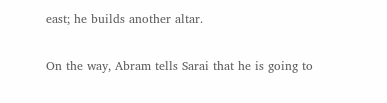east; he builds another altar.

On the way, Abram tells Sarai that he is going to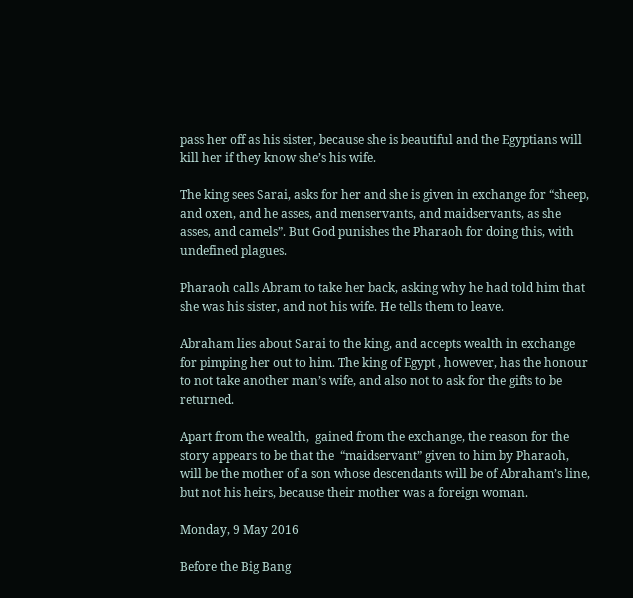pass her off as his sister, because she is beautiful and the Egyptians will kill her if they know she’s his wife.

The king sees Sarai, asks for her and she is given in exchange for “sheep, and oxen, and he asses, and menservants, and maidservants, as she asses, and camels”. But God punishes the Pharaoh for doing this, with undefined plagues.

Pharaoh calls Abram to take her back, asking why he had told him that she was his sister, and not his wife. He tells them to leave.

Abraham lies about Sarai to the king, and accepts wealth in exchange for pimping her out to him. The king of Egypt , however, has the honour to not take another man’s wife, and also not to ask for the gifts to be returned.

Apart from the wealth,  gained from the exchange, the reason for the story appears to be that the  “maidservant” given to him by Pharaoh, will be the mother of a son whose descendants will be of Abraham’s line, but not his heirs, because their mother was a foreign woman.

Monday, 9 May 2016

Before the Big Bang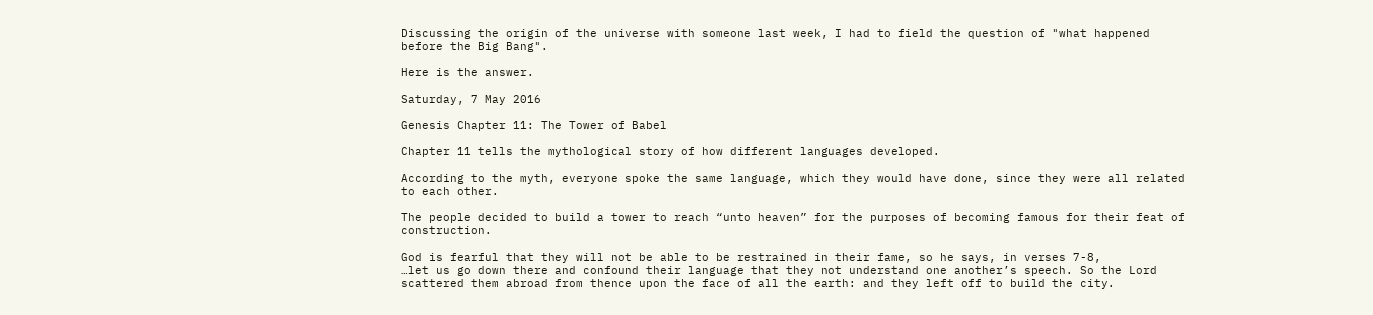Discussing the origin of the universe with someone last week, I had to field the question of "what happened before the Big Bang".

Here is the answer.

Saturday, 7 May 2016

Genesis Chapter 11: The Tower of Babel

Chapter 11 tells the mythological story of how different languages developed.

According to the myth, everyone spoke the same language, which they would have done, since they were all related to each other.

The people decided to build a tower to reach “unto heaven” for the purposes of becoming famous for their feat of construction.

God is fearful that they will not be able to be restrained in their fame, so he says, in verses 7-8,
…let us go down there and confound their language that they not understand one another’s speech. So the Lord scattered them abroad from thence upon the face of all the earth: and they left off to build the city.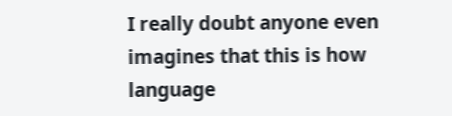I really doubt anyone even imagines that this is how language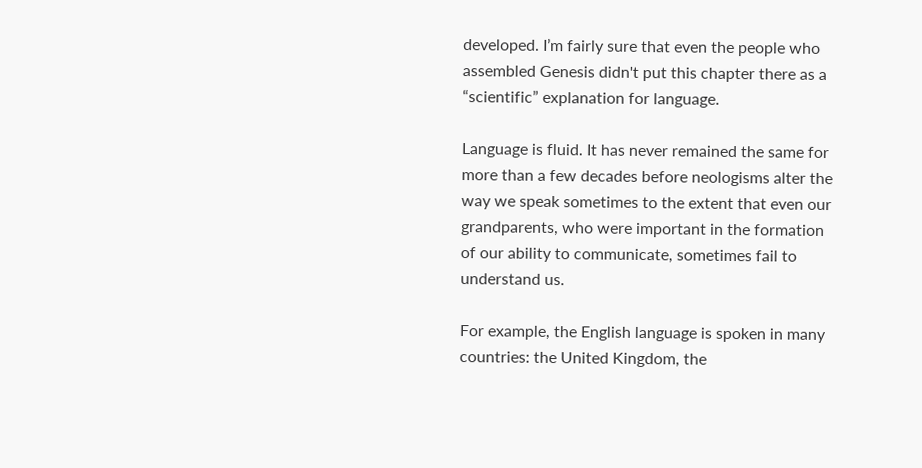developed. I’m fairly sure that even the people who assembled Genesis didn't put this chapter there as a “scientific” explanation for language.

Language is fluid. It has never remained the same for more than a few decades before neologisms alter the way we speak sometimes to the extent that even our grandparents, who were important in the formation of our ability to communicate, sometimes fail to understand us.

For example, the English language is spoken in many countries: the United Kingdom, the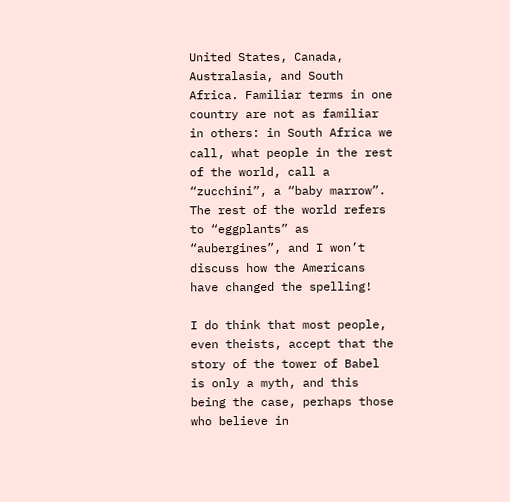United States, Canada, Australasia, and South Africa. Familiar terms in one country are not as familiar in others: in South Africa we call, what people in the rest of the world, call a “zucchini”, a “baby marrow”. The rest of the world refers to “eggplants” as “aubergines”, and I won’t discuss how the Americans have changed the spelling!

I do think that most people, even theists, accept that the story of the tower of Babel is only a myth, and this being the case, perhaps those who believe in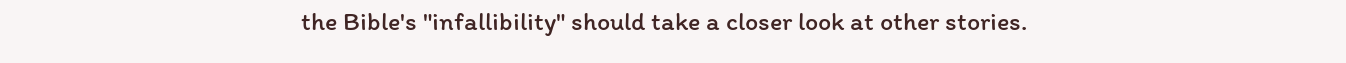the Bible's "infallibility" should take a closer look at other stories.